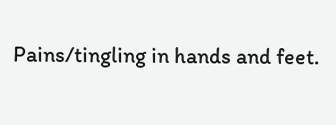Pains/tingling in hands and feet.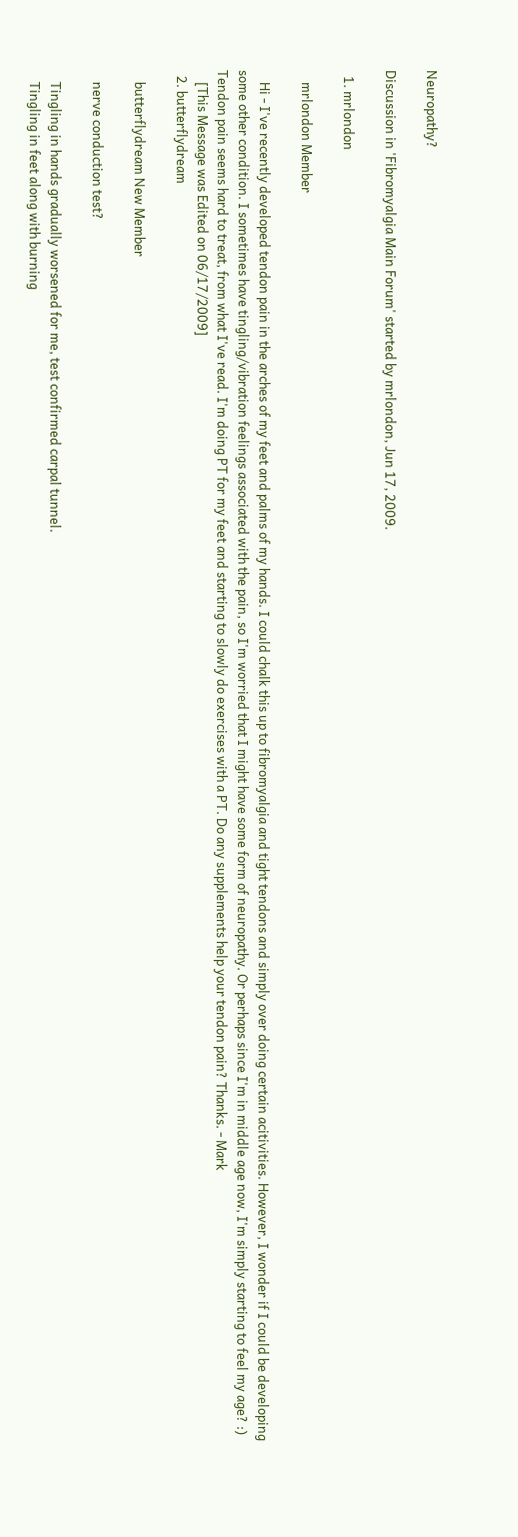Neuropathy?

Discussion in 'Fibromyalgia Main Forum' started by mrlondon, Jun 17, 2009.

  1. mrlondon

    mrlondon Member

    Hi - I've recently developed tendon pain in the arches of my feet and palms of my hands. I could chalk this up to fibromyalgia and tight tendons and simply over doing certain acitivities. However, I wonder if I could be developing some other condition. I sometimes have tingling/vibration feelings associated with the pain, so I'm worried that I might have some form of neuropathy. Or perhaps since I'm in middle age now, I'm simply starting to feel my age? :) Tendon pain seems hard to treat, from what I've read. I'm doing PT for my feet and starting to slowly do exercises with a PT. Do any supplements help your tendon pain? Thanks. - Mark
    [This Message was Edited on 06/17/2009]
  2. butterflydream

    butterflydream New Member

    nerve conduction test?

    Tingling in hands gradually worsened for me, test confirmed carpal tunnel.
    Tingling in feet along with burning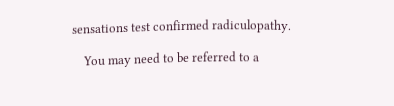sensations test confirmed radiculopathy.

    You may need to be referred to a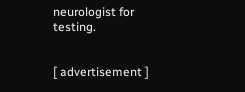neurologist for testing.


[ advertisement ]